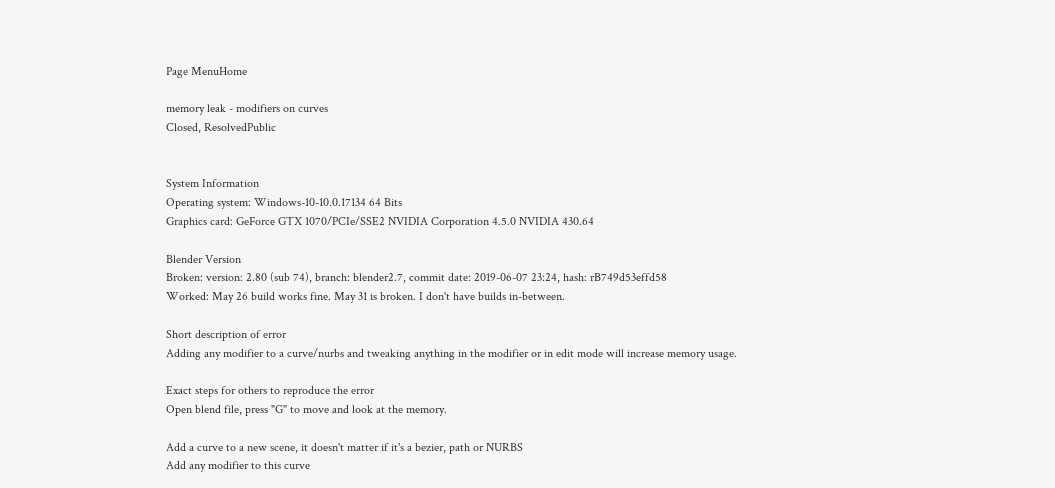Page MenuHome

memory leak - modifiers on curves
Closed, ResolvedPublic


System Information
Operating system: Windows-10-10.0.17134 64 Bits
Graphics card: GeForce GTX 1070/PCIe/SSE2 NVIDIA Corporation 4.5.0 NVIDIA 430.64

Blender Version
Broken: version: 2.80 (sub 74), branch: blender2.7, commit date: 2019-06-07 23:24, hash: rB749d53effd58
Worked: May 26 build works fine. May 31 is broken. I don't have builds in-between.

Short description of error
Adding any modifier to a curve/nurbs and tweaking anything in the modifier or in edit mode will increase memory usage.

Exact steps for others to reproduce the error
Open blend file, press "G" to move and look at the memory.

Add a curve to a new scene, it doesn't matter if it's a bezier, path or NURBS
Add any modifier to this curve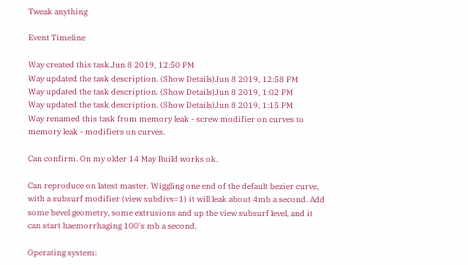Tweak anything

Event Timeline

Way created this task.Jun 8 2019, 12:50 PM
Way updated the task description. (Show Details)Jun 8 2019, 12:58 PM
Way updated the task description. (Show Details)Jun 8 2019, 1:02 PM
Way updated the task description. (Show Details)Jun 8 2019, 1:15 PM
Way renamed this task from memory leak - screw modifier on curves to memory leak - modifiers on curves.

Can confirm. On my older 14 May Build works ok.

Can reproduce on latest master. Wiggling one end of the default bezier curve, with a subsurf modifier (view subdivs=1) it will leak about 4mb a second. Add some bevel geometry, some extrusions and up the view subsurf level, and it can start haemorrhaging 100's mb a second.

Operating system: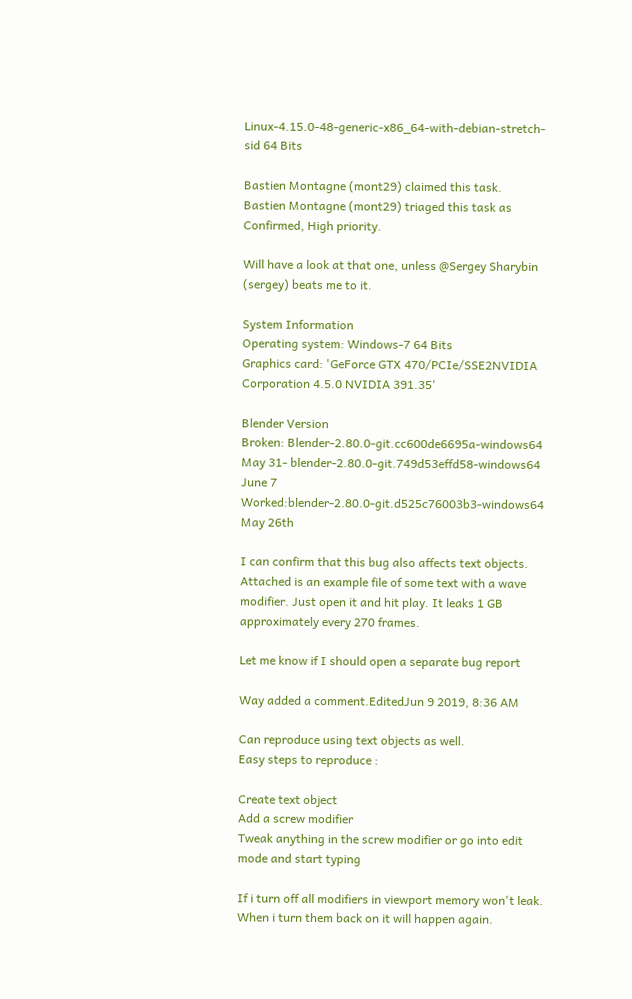Linux-4.15.0-48-generic-x86_64-with-debian-stretch-sid 64 Bits

Bastien Montagne (mont29) claimed this task.
Bastien Montagne (mont29) triaged this task as Confirmed, High priority.

Will have a look at that one, unless @Sergey Sharybin (sergey) beats me to it.

System Information
Operating system: Windows-7 64 Bits
Graphics card: 'GeForce GTX 470/PCIe/SSE2NVIDIA Corporation 4.5.0 NVIDIA 391.35'

Blender Version
Broken: Blender-2.80.0-git.cc600de6695a-windows64 May 31- blender-2.80.0-git.749d53effd58-windows64 June 7
Worked:blender-2.80.0-git.d525c76003b3-windows64 May 26th

I can confirm that this bug also affects text objects. Attached is an example file of some text with a wave modifier. Just open it and hit play. It leaks 1 GB approximately every 270 frames.

Let me know if I should open a separate bug report

Way added a comment.EditedJun 9 2019, 8:36 AM

Can reproduce using text objects as well.
Easy steps to reproduce :

Create text object
Add a screw modifier
Tweak anything in the screw modifier or go into edit mode and start typing

If i turn off all modifiers in viewport memory won't leak. When i turn them back on it will happen again.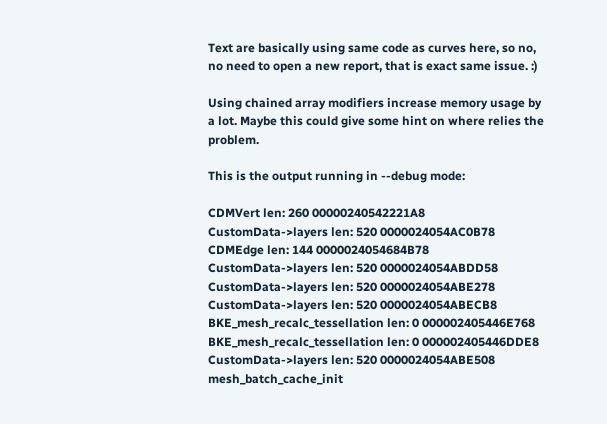Text are basically using same code as curves here, so no, no need to open a new report, that is exact same issue. :)

Using chained array modifiers increase memory usage by a lot. Maybe this could give some hint on where relies the problem.

This is the output running in --debug mode:

CDMVert len: 260 00000240542221A8
CustomData->layers len: 520 0000024054AC0B78
CDMEdge len: 144 0000024054684B78
CustomData->layers len: 520 0000024054ABDD58
CustomData->layers len: 520 0000024054ABE278
CustomData->layers len: 520 0000024054ABECB8
BKE_mesh_recalc_tessellation len: 0 000002405446E768
BKE_mesh_recalc_tessellation len: 0 000002405446DDE8
CustomData->layers len: 520 0000024054ABE508
mesh_batch_cache_init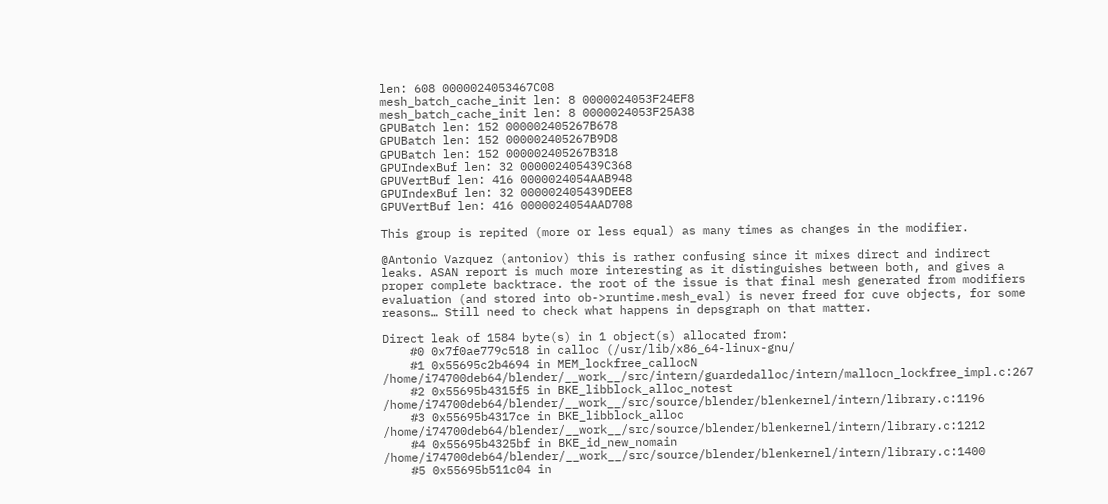len: 608 0000024053467C08
mesh_batch_cache_init len: 8 0000024053F24EF8
mesh_batch_cache_init len: 8 0000024053F25A38
GPUBatch len: 152 000002405267B678
GPUBatch len: 152 000002405267B9D8
GPUBatch len: 152 000002405267B318
GPUIndexBuf len: 32 000002405439C368
GPUVertBuf len: 416 0000024054AAB948
GPUIndexBuf len: 32 000002405439DEE8
GPUVertBuf len: 416 0000024054AAD708

This group is repited (more or less equal) as many times as changes in the modifier.

@Antonio Vazquez (antoniov) this is rather confusing since it mixes direct and indirect leaks. ASAN report is much more interesting as it distinguishes between both, and gives a proper complete backtrace. the root of the issue is that final mesh generated from modifiers evaluation (and stored into ob->runtime.mesh_eval) is never freed for cuve objects, for some reasons… Still need to check what happens in depsgraph on that matter.

Direct leak of 1584 byte(s) in 1 object(s) allocated from:
    #0 0x7f0ae779c518 in calloc (/usr/lib/x86_64-linux-gnu/
    #1 0x55695c2b4694 in MEM_lockfree_callocN /home/i74700deb64/blender/__work__/src/intern/guardedalloc/intern/mallocn_lockfree_impl.c:267
    #2 0x55695b4315f5 in BKE_libblock_alloc_notest /home/i74700deb64/blender/__work__/src/source/blender/blenkernel/intern/library.c:1196
    #3 0x55695b4317ce in BKE_libblock_alloc /home/i74700deb64/blender/__work__/src/source/blender/blenkernel/intern/library.c:1212
    #4 0x55695b4325bf in BKE_id_new_nomain /home/i74700deb64/blender/__work__/src/source/blender/blenkernel/intern/library.c:1400
    #5 0x55695b511c04 in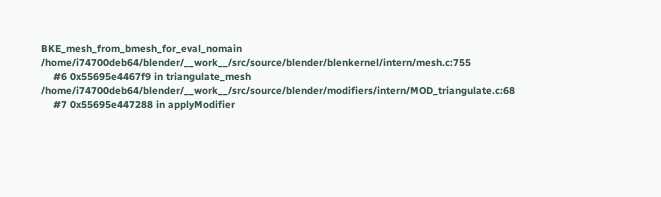BKE_mesh_from_bmesh_for_eval_nomain /home/i74700deb64/blender/__work__/src/source/blender/blenkernel/intern/mesh.c:755
    #6 0x55695e4467f9 in triangulate_mesh /home/i74700deb64/blender/__work__/src/source/blender/modifiers/intern/MOD_triangulate.c:68
    #7 0x55695e447288 in applyModifier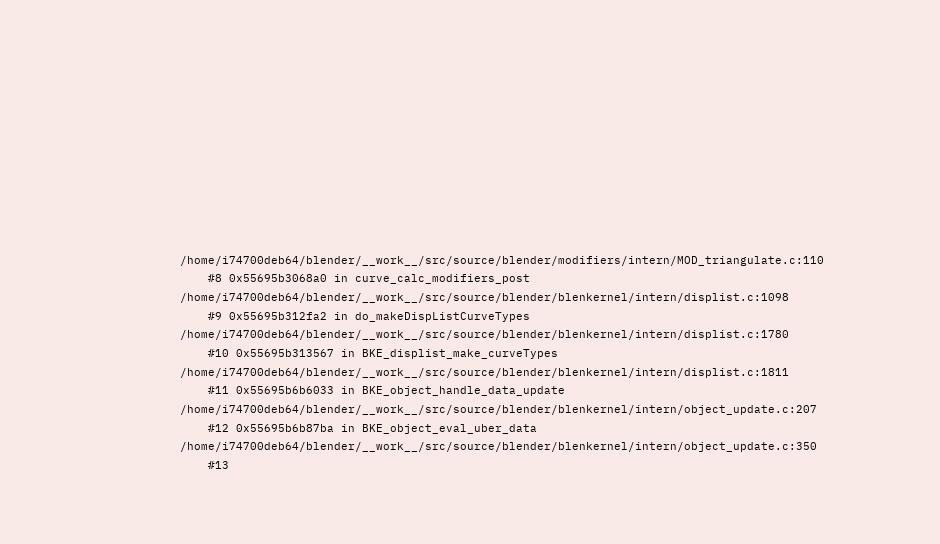/home/i74700deb64/blender/__work__/src/source/blender/modifiers/intern/MOD_triangulate.c:110
    #8 0x55695b3068a0 in curve_calc_modifiers_post /home/i74700deb64/blender/__work__/src/source/blender/blenkernel/intern/displist.c:1098
    #9 0x55695b312fa2 in do_makeDispListCurveTypes /home/i74700deb64/blender/__work__/src/source/blender/blenkernel/intern/displist.c:1780
    #10 0x55695b313567 in BKE_displist_make_curveTypes /home/i74700deb64/blender/__work__/src/source/blender/blenkernel/intern/displist.c:1811
    #11 0x55695b6b6033 in BKE_object_handle_data_update /home/i74700deb64/blender/__work__/src/source/blender/blenkernel/intern/object_update.c:207
    #12 0x55695b6b87ba in BKE_object_eval_uber_data /home/i74700deb64/blender/__work__/src/source/blender/blenkernel/intern/object_update.c:350
    #13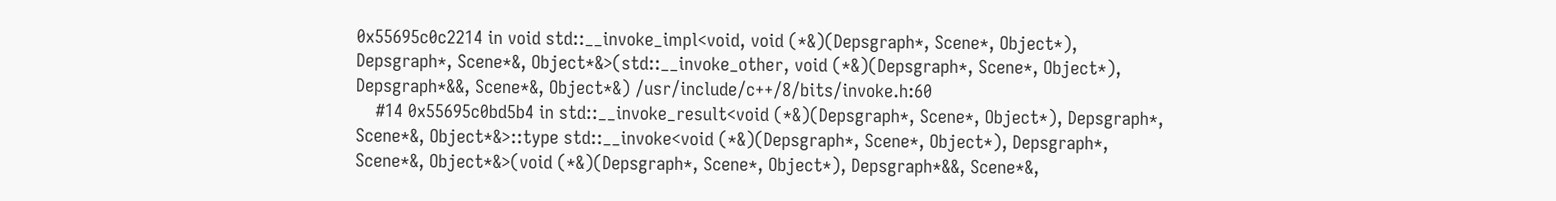0x55695c0c2214 in void std::__invoke_impl<void, void (*&)(Depsgraph*, Scene*, Object*), Depsgraph*, Scene*&, Object*&>(std::__invoke_other, void (*&)(Depsgraph*, Scene*, Object*), Depsgraph*&&, Scene*&, Object*&) /usr/include/c++/8/bits/invoke.h:60
    #14 0x55695c0bd5b4 in std::__invoke_result<void (*&)(Depsgraph*, Scene*, Object*), Depsgraph*, Scene*&, Object*&>::type std::__invoke<void (*&)(Depsgraph*, Scene*, Object*), Depsgraph*, Scene*&, Object*&>(void (*&)(Depsgraph*, Scene*, Object*), Depsgraph*&&, Scene*&,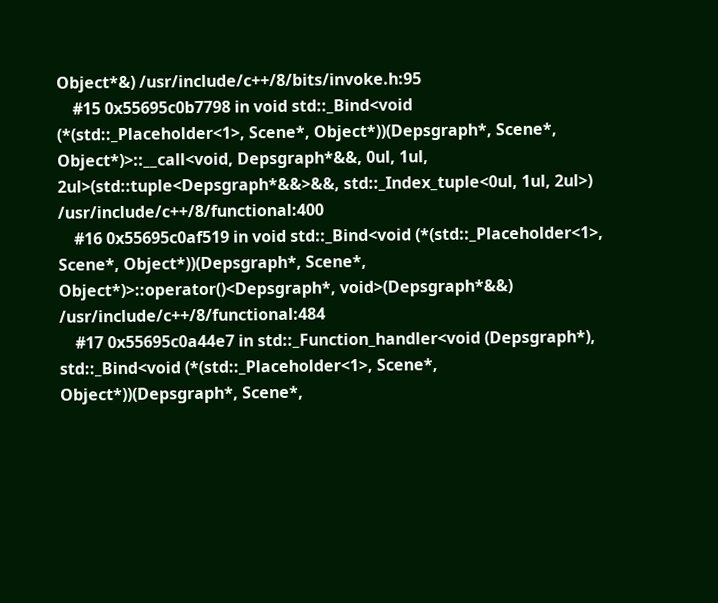Object*&) /usr/include/c++/8/bits/invoke.h:95
    #15 0x55695c0b7798 in void std::_Bind<void (*(std::_Placeholder<1>, Scene*, Object*))(Depsgraph*, Scene*, Object*)>::__call<void, Depsgraph*&&, 0ul, 1ul, 2ul>(std::tuple<Depsgraph*&&>&&, std::_Index_tuple<0ul, 1ul, 2ul>) /usr/include/c++/8/functional:400
    #16 0x55695c0af519 in void std::_Bind<void (*(std::_Placeholder<1>, Scene*, Object*))(Depsgraph*, Scene*, Object*)>::operator()<Depsgraph*, void>(Depsgraph*&&) /usr/include/c++/8/functional:484
    #17 0x55695c0a44e7 in std::_Function_handler<void (Depsgraph*), std::_Bind<void (*(std::_Placeholder<1>, Scene*, Object*))(Depsgraph*, Scene*,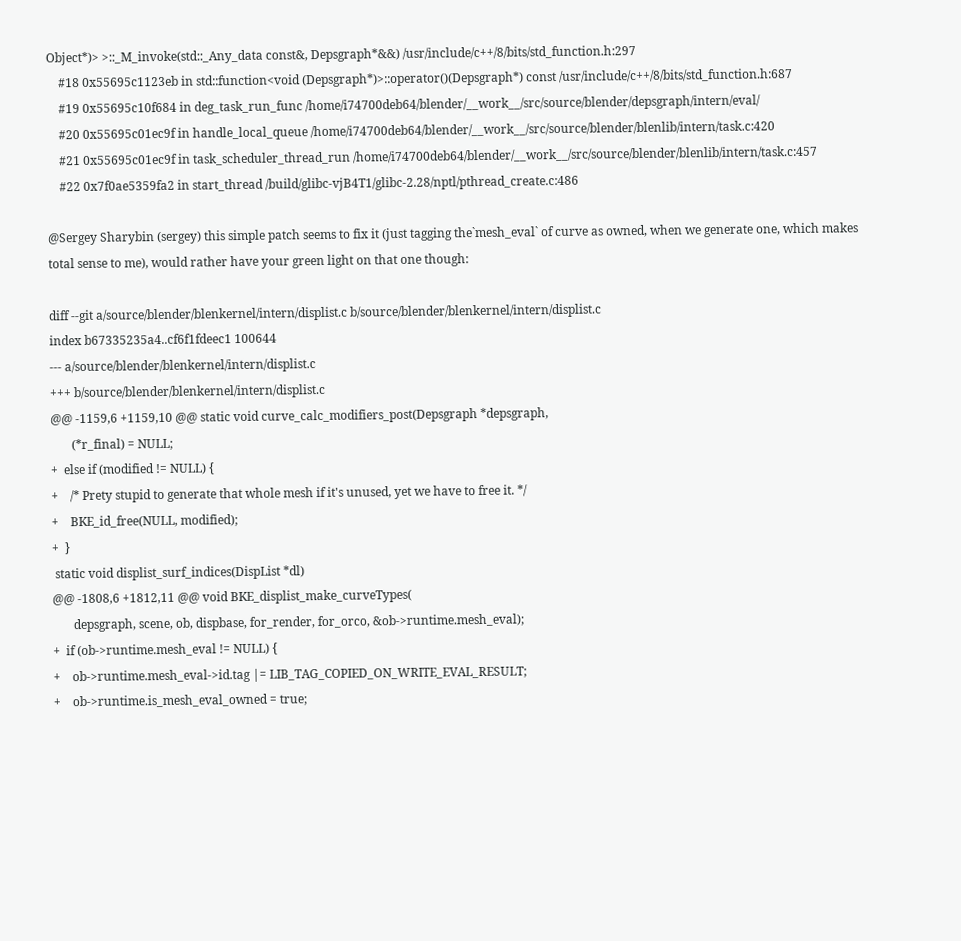Object*)> >::_M_invoke(std::_Any_data const&, Depsgraph*&&) /usr/include/c++/8/bits/std_function.h:297
    #18 0x55695c1123eb in std::function<void (Depsgraph*)>::operator()(Depsgraph*) const /usr/include/c++/8/bits/std_function.h:687
    #19 0x55695c10f684 in deg_task_run_func /home/i74700deb64/blender/__work__/src/source/blender/depsgraph/intern/eval/
    #20 0x55695c01ec9f in handle_local_queue /home/i74700deb64/blender/__work__/src/source/blender/blenlib/intern/task.c:420
    #21 0x55695c01ec9f in task_scheduler_thread_run /home/i74700deb64/blender/__work__/src/source/blender/blenlib/intern/task.c:457
    #22 0x7f0ae5359fa2 in start_thread /build/glibc-vjB4T1/glibc-2.28/nptl/pthread_create.c:486

@Sergey Sharybin (sergey) this simple patch seems to fix it (just tagging the`mesh_eval` of curve as owned, when we generate one, which makes total sense to me), would rather have your green light on that one though:

diff --git a/source/blender/blenkernel/intern/displist.c b/source/blender/blenkernel/intern/displist.c
index b67335235a4..cf6f1fdeec1 100644
--- a/source/blender/blenkernel/intern/displist.c
+++ b/source/blender/blenkernel/intern/displist.c
@@ -1159,6 +1159,10 @@ static void curve_calc_modifiers_post(Depsgraph *depsgraph,
       (*r_final) = NULL;
+  else if (modified != NULL) {
+    /* Prety stupid to generate that whole mesh if it's unused, yet we have to free it. */
+    BKE_id_free(NULL, modified);
+  }
 static void displist_surf_indices(DispList *dl)
@@ -1808,6 +1812,11 @@ void BKE_displist_make_curveTypes(
       depsgraph, scene, ob, dispbase, for_render, for_orco, &ob->runtime.mesh_eval);
+  if (ob->runtime.mesh_eval != NULL) {
+    ob->runtime.mesh_eval->id.tag |= LIB_TAG_COPIED_ON_WRITE_EVAL_RESULT;
+    ob->runtime.is_mesh_eval_owned = true;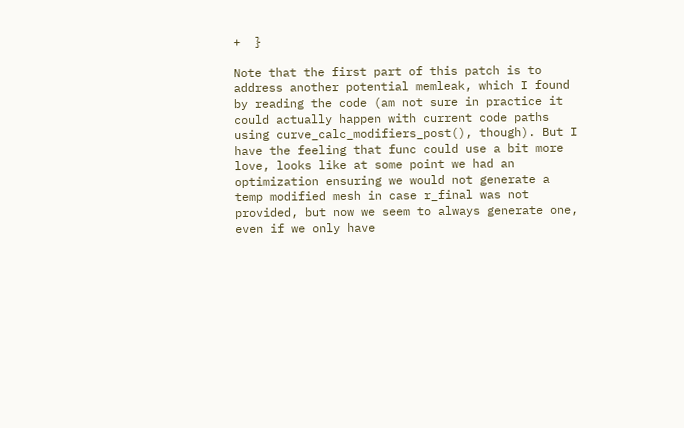+  }

Note that the first part of this patch is to address another potential memleak, which I found by reading the code (am not sure in practice it could actually happen with current code paths using curve_calc_modifiers_post(), though). But I have the feeling that func could use a bit more love, looks like at some point we had an optimization ensuring we would not generate a temp modified mesh in case r_final was not provided, but now we seem to always generate one, even if we only have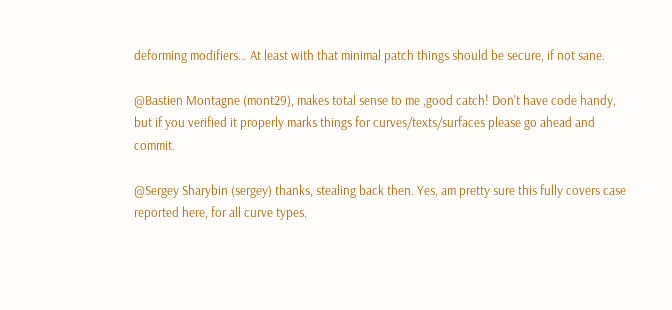deforming modifiers… At least with that minimal patch things should be secure, if not sane.

@Bastien Montagne (mont29), makes total sense to me ,good catch! Don't have code handy, but if you verified it properly marks things for curves/texts/surfaces please go ahead and commit.

@Sergey Sharybin (sergey) thanks, stealing back then. Yes, am pretty sure this fully covers case reported here, for all curve types.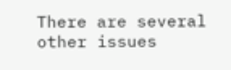There are several other issues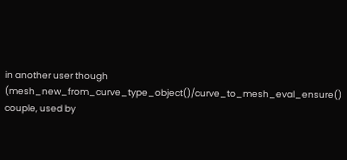in another user though (mesh_new_from_curve_type_object()/curve_to_mesh_eval_ensure() couple, used by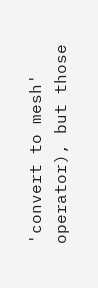'convert to mesh' operator), but those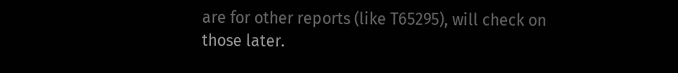are for other reports (like T65295), will check on those later.